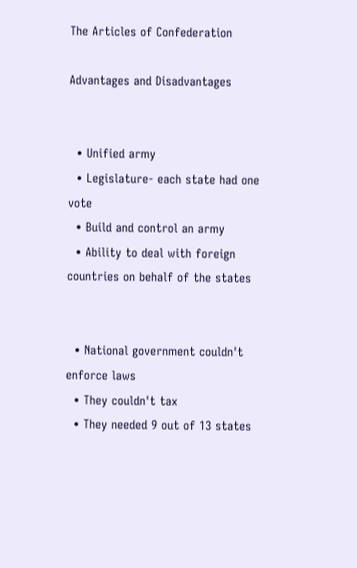The Articles of Confederation

Advantages and Disadvantages


  • Unified army
  • Legislature- each state had one vote
  • Build and control an army
  • Ability to deal with foreign countries on behalf of the states


  • National government couldn't enforce laws
  • They couldn't tax
  • They needed 9 out of 13 states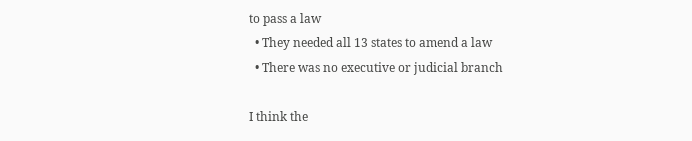to pass a law
  • They needed all 13 states to amend a law
  • There was no executive or judicial branch

I think the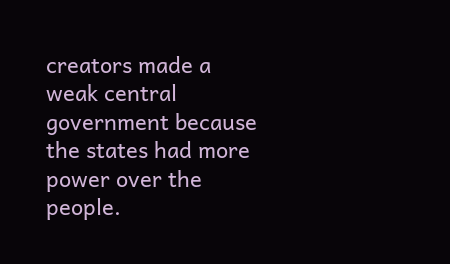creators made a weak central government because the states had more power over the people.